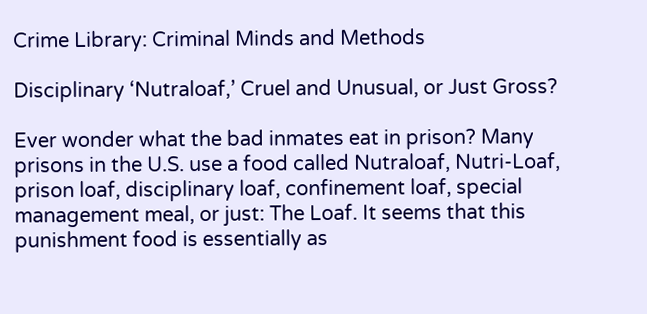Crime Library: Criminal Minds and Methods

Disciplinary ‘Nutraloaf,’ Cruel and Unusual, or Just Gross?

Ever wonder what the bad inmates eat in prison? Many prisons in the U.S. use a food called Nutraloaf, Nutri-Loaf, prison loaf, disciplinary loaf, confinement loaf, special management meal, or just: The Loaf. It seems that this punishment food is essentially as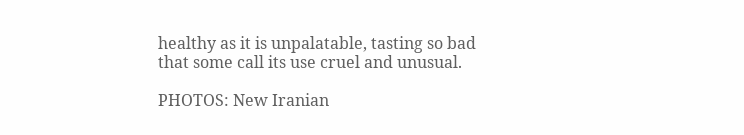healthy as it is unpalatable, tasting so bad that some call its use cruel and unusual.

PHOTOS: New Iranian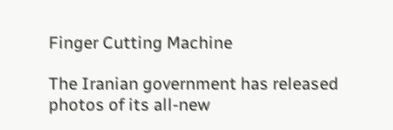Finger Cutting Machine

The Iranian government has released photos of its all-new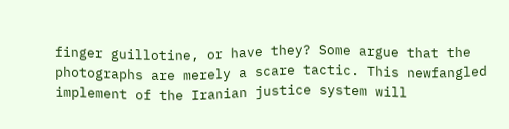finger guillotine, or have they? Some argue that the photographs are merely a scare tactic. This newfangled implement of the Iranian justice system will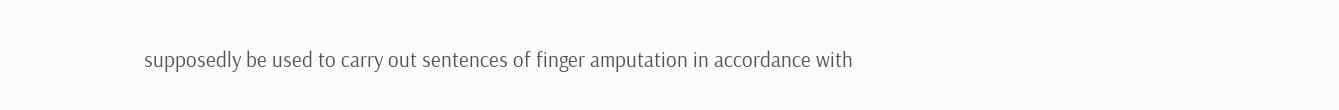supposedly be used to carry out sentences of finger amputation in accordance with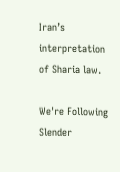Iran’s interpretation of Sharia law.

We're Following
Slender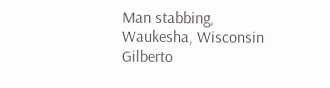Man stabbing, Waukesha, Wisconsin
Gilberto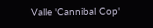Valle 'Cannibal Cop'